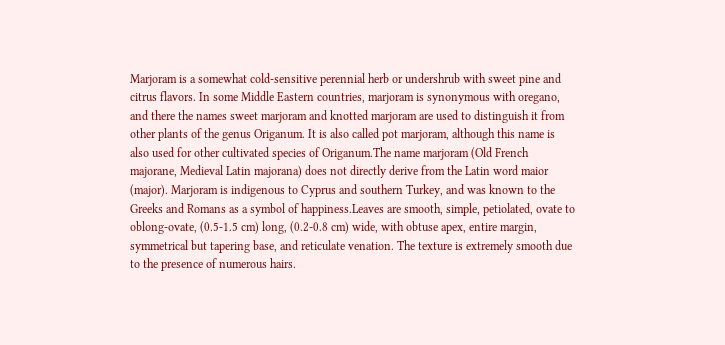Marjoram is a somewhat cold-sensitive perennial herb or undershrub with sweet pine and citrus flavors. In some Middle Eastern countries, marjoram is synonymous with oregano, and there the names sweet marjoram and knotted marjoram are used to distinguish it from other plants of the genus Origanum. It is also called pot marjoram, although this name is also used for other cultivated species of Origanum.The name marjoram (Old French majorane, Medieval Latin majorana) does not directly derive from the Latin word maior (major). Marjoram is indigenous to Cyprus and southern Turkey, and was known to the Greeks and Romans as a symbol of happiness.Leaves are smooth, simple, petiolated, ovate to oblong-ovate, (0.5-1.5 cm) long, (0.2-0.8 cm) wide, with obtuse apex, entire margin, symmetrical but tapering base, and reticulate venation. The texture is extremely smooth due to the presence of numerous hairs.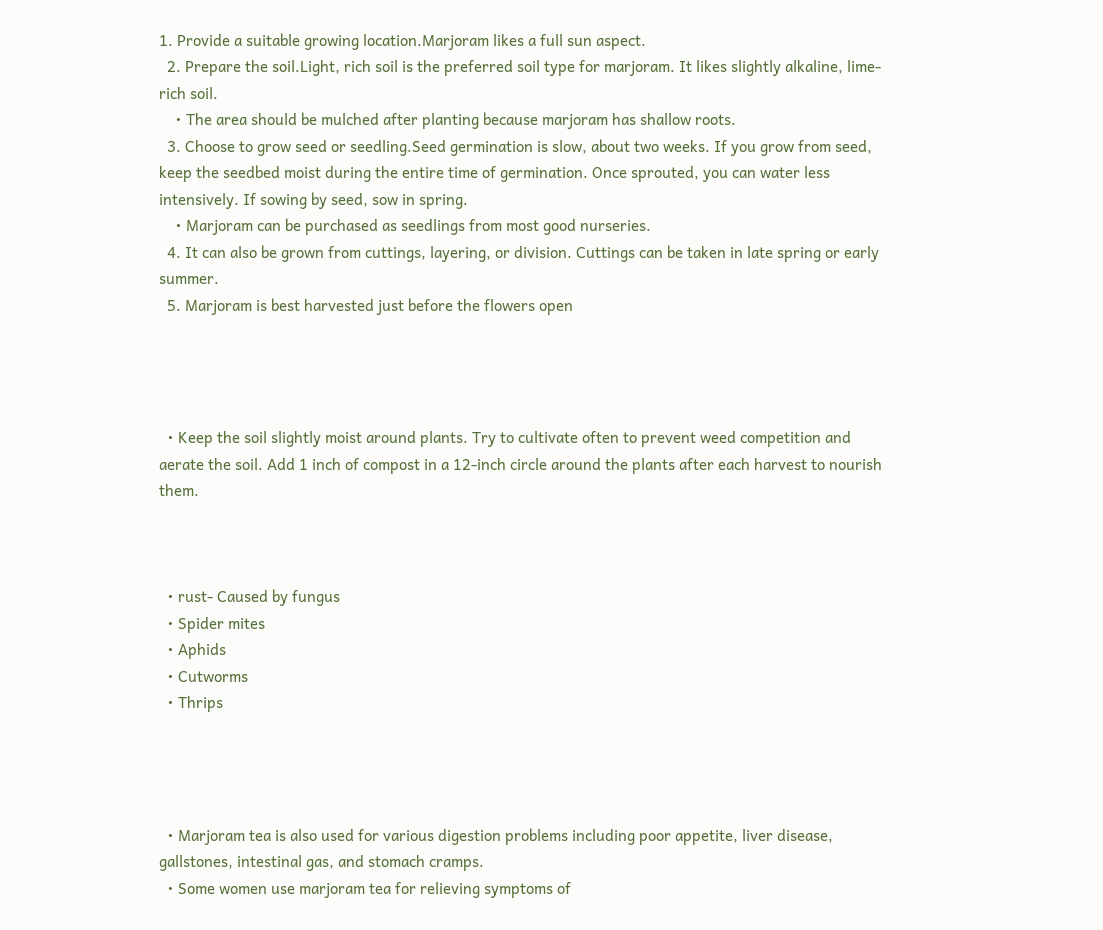1. Provide a suitable growing location.Marjoram likes a full sun aspect.
  2. Prepare the soil.Light, rich soil is the preferred soil type for marjoram. It likes slightly alkaline, lime-rich soil.
    • The area should be mulched after planting because marjoram has shallow roots.
  3. Choose to grow seed or seedling.Seed germination is slow, about two weeks. If you grow from seed, keep the seedbed moist during the entire time of germination. Once sprouted, you can water less intensively. If sowing by seed, sow in spring.
    • Marjoram can be purchased as seedlings from most good nurseries.
  4. It can also be grown from cuttings, layering, or division. Cuttings can be taken in late spring or early summer.
  5. Marjoram is best harvested just before the flowers open




  • Keep the soil slightly moist around plants. Try to cultivate often to prevent weed competition and aerate the soil. Add 1 inch of compost in a 12-inch circle around the plants after each harvest to nourish them.



  • rust- Caused by fungus
  • Spider mites
  • Aphids
  • Cutworms
  • Thrips




  • Marjoram tea is also used for various digestion problems including poor appetite, liver disease, gallstones, intestinal gas, and stomach cramps.
  • Some women use marjoram tea for relieving symptoms of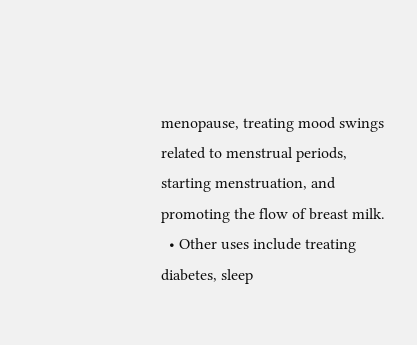menopause, treating mood swings related to menstrual periods, starting menstruation, and promoting the flow of breast milk.
  • Other uses include treating diabetes, sleep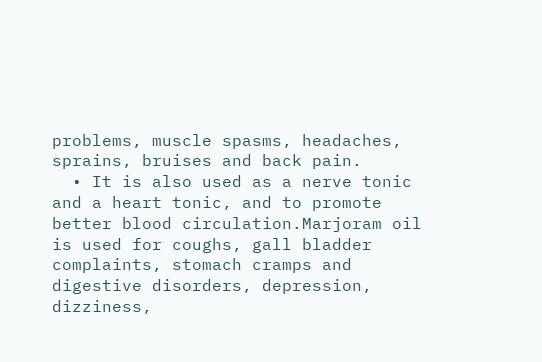problems, muscle spasms, headaches, sprains, bruises and back pain.
  • It is also used as a nerve tonic and a heart tonic, and to promote better blood circulation.Marjoram oil is used for coughs, gall bladder complaints, stomach cramps and digestive disorders, depression, dizziness,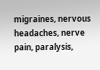migraines, nervous headaches, nerve pain, paralysis,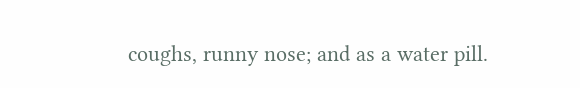coughs, runny nose; and as a water pill.